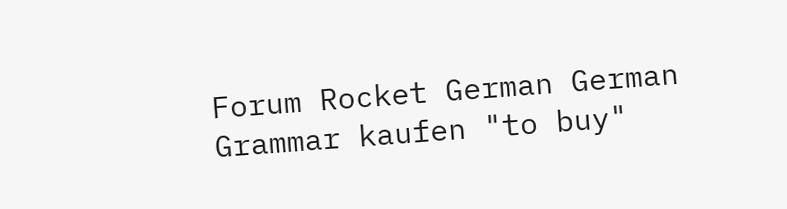Forum Rocket German German Grammar kaufen "to buy"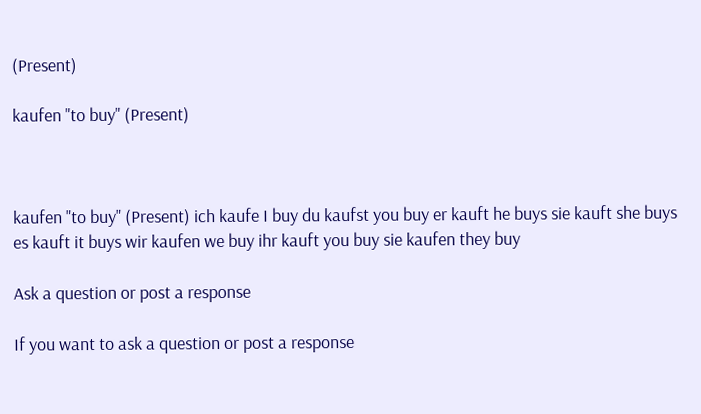(Present)

kaufen "to buy" (Present)



kaufen "to buy" (Present) ich kaufe I buy du kaufst you buy er kauft he buys sie kauft she buys es kauft it buys wir kaufen we buy ihr kauft you buy sie kaufen they buy

Ask a question or post a response

If you want to ask a question or post a response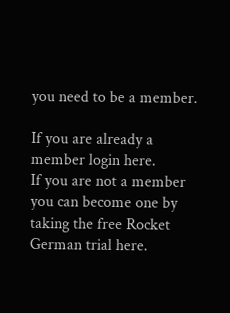you need to be a member.

If you are already a member login here.
If you are not a member you can become one by taking the free Rocket German trial here.